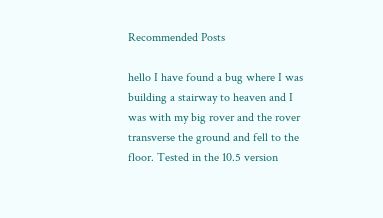Recommended Posts

hello I have found a bug where I was building a stairway to heaven and I was with my big rover and the rover transverse the ground and fell to the floor. Tested in the 10.5 version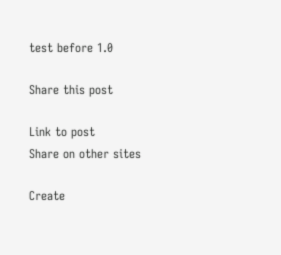test before 1.0

Share this post

Link to post
Share on other sites

Create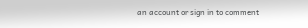an account or sign in to comment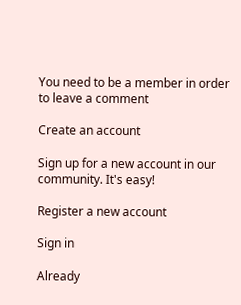You need to be a member in order to leave a comment

Create an account

Sign up for a new account in our community. It's easy!

Register a new account

Sign in

Already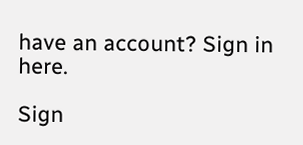have an account? Sign in here.

Sign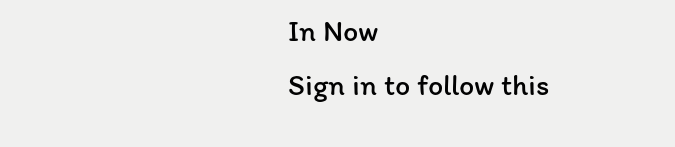In Now
Sign in to follow this